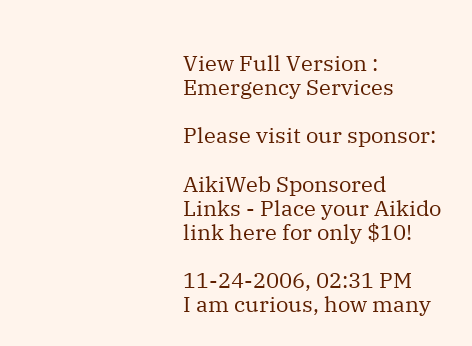View Full Version : Emergency Services

Please visit our sponsor:

AikiWeb Sponsored Links - Place your Aikido link here for only $10!

11-24-2006, 02:31 PM
I am curious, how many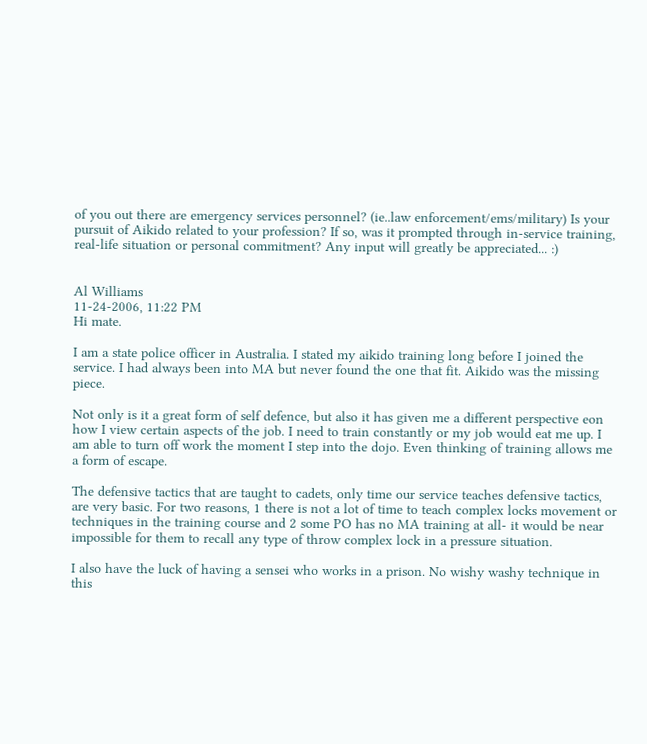of you out there are emergency services personnel? (ie..law enforcement/ems/military) Is your pursuit of Aikido related to your profession? If so, was it prompted through in-service training, real-life situation or personal commitment? Any input will greatly be appreciated... :)


Al Williams
11-24-2006, 11:22 PM
Hi mate.

I am a state police officer in Australia. I stated my aikido training long before I joined the service. I had always been into MA but never found the one that fit. Aikido was the missing piece.

Not only is it a great form of self defence, but also it has given me a different perspective eon how I view certain aspects of the job. I need to train constantly or my job would eat me up. I am able to turn off work the moment I step into the dojo. Even thinking of training allows me a form of escape.

The defensive tactics that are taught to cadets, only time our service teaches defensive tactics, are very basic. For two reasons, 1 there is not a lot of time to teach complex locks movement or techniques in the training course and 2 some PO has no MA training at all- it would be near impossible for them to recall any type of throw complex lock in a pressure situation.

I also have the luck of having a sensei who works in a prison. No wishy washy technique in this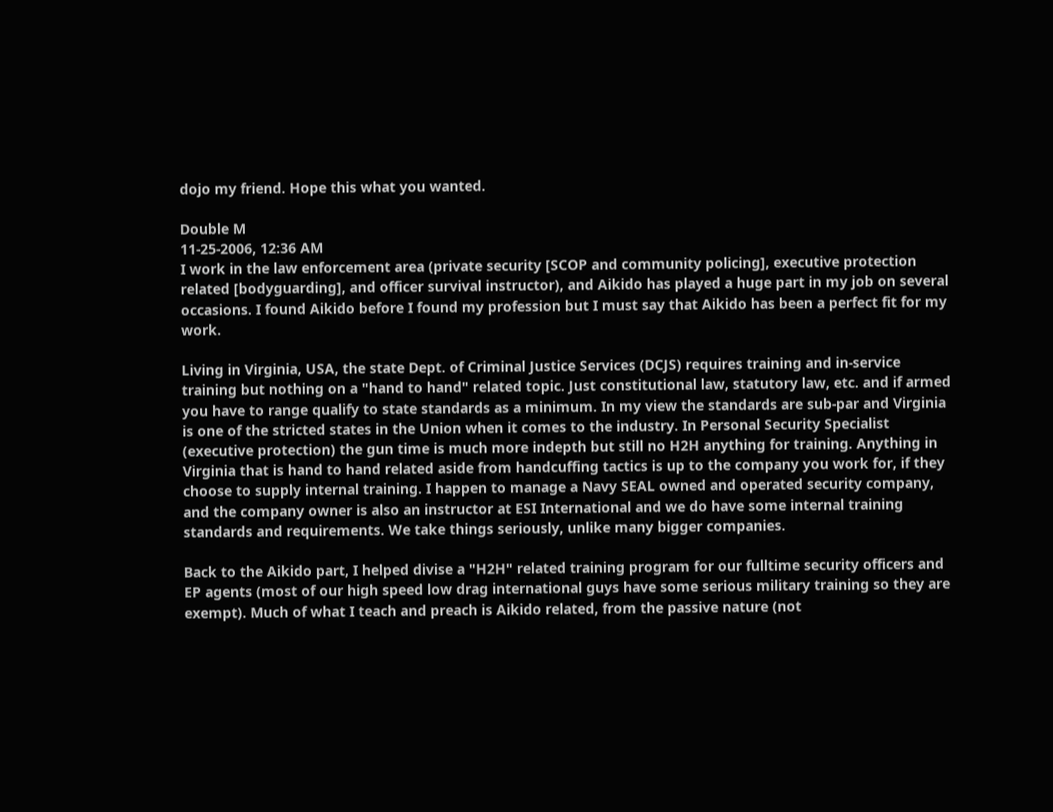dojo my friend. Hope this what you wanted.

Double M
11-25-2006, 12:36 AM
I work in the law enforcement area (private security [SCOP and community policing], executive protection related [bodyguarding], and officer survival instructor), and Aikido has played a huge part in my job on several occasions. I found Aikido before I found my profession but I must say that Aikido has been a perfect fit for my work.

Living in Virginia, USA, the state Dept. of Criminal Justice Services (DCJS) requires training and in-service training but nothing on a "hand to hand" related topic. Just constitutional law, statutory law, etc. and if armed you have to range qualify to state standards as a minimum. In my view the standards are sub-par and Virginia is one of the stricted states in the Union when it comes to the industry. In Personal Security Specialist (executive protection) the gun time is much more indepth but still no H2H anything for training. Anything in Virginia that is hand to hand related aside from handcuffing tactics is up to the company you work for, if they choose to supply internal training. I happen to manage a Navy SEAL owned and operated security company, and the company owner is also an instructor at ESI International and we do have some internal training standards and requirements. We take things seriously, unlike many bigger companies.

Back to the Aikido part, I helped divise a "H2H" related training program for our fulltime security officers and EP agents (most of our high speed low drag international guys have some serious military training so they are exempt). Much of what I teach and preach is Aikido related, from the passive nature (not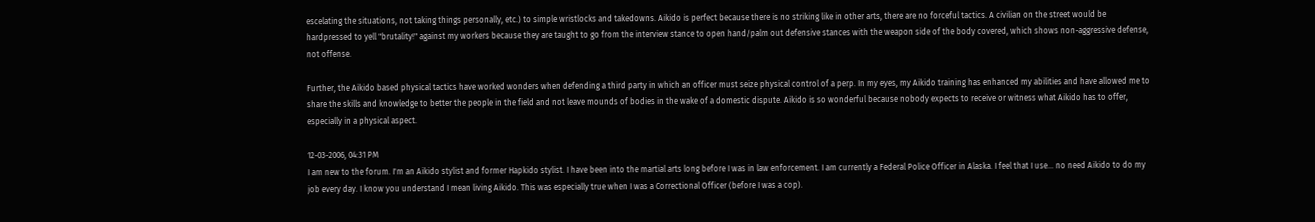escelating the situations, not taking things personally, etc.) to simple wristlocks and takedowns. Aikido is perfect because there is no striking like in other arts, there are no forceful tactics. A civilian on the street would be hardpressed to yell "brutality!" against my workers because they are taught to go from the interview stance to open hand/palm out defensive stances with the weapon side of the body covered, which shows non-aggressive defense, not offense.

Further, the Aikido based physical tactics have worked wonders when defending a third party in which an officer must seize physical control of a perp. In my eyes, my Aikido training has enhanced my abilities and have allowed me to share the skills and knowledge to better the people in the field and not leave mounds of bodies in the wake of a domestic dispute. Aikido is so wonderful because nobody expects to receive or witness what Aikido has to offer, especially in a physical aspect.

12-03-2006, 04:31 PM
I am new to the forum. I'm an Aikido stylist and former Hapkido stylist. I have been into the martial arts long before I was in law enforcement. I am currently a Federal Police Officer in Alaska. I feel that I use… no need Aikido to do my job every day. I know you understand I mean living Aikido. This was especially true when I was a Correctional Officer (before I was a cop).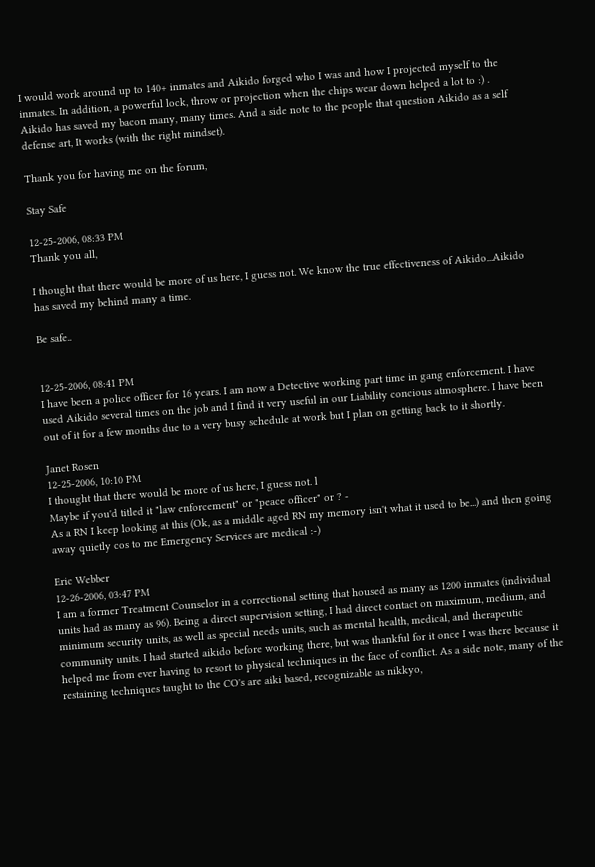I would work around up to 140+ inmates and Aikido forged who I was and how I projected myself to the inmates. In addition, a powerful lock, throw or projection when the chips wear down helped a lot to :) . Aikido has saved my bacon many, many times. And a side note to the people that question Aikido as a self defense art, It works (with the right mindset).

Thank you for having me on the forum,

Stay Safe

12-25-2006, 08:33 PM
Thank you all,

I thought that there would be more of us here, I guess not. We know the true effectiveness of Aikido...Aikido has saved my behind many a time.

Be safe..


12-25-2006, 08:41 PM
I have been a police officer for 16 years. I am now a Detective working part time in gang enforcement. I have used Aikido several times on the job and I find it very useful in our Liability concious atmosphere. I have been out of it for a few months due to a very busy schedule at work but I plan on getting back to it shortly.

Janet Rosen
12-25-2006, 10:10 PM
I thought that there would be more of us here, I guess not. l
Maybe if you'd titled it "law enforcement" or "peace officer" or ? -
As a RN I keep looking at this (Ok, as a middle aged RN my memory isn't what it used to be...) and then going away quietly cos to me Emergency Services are medical :-)

Eric Webber
12-26-2006, 03:47 PM
I am a former Treatment Counselor in a correctional setting that housed as many as 1200 inmates (individual units had as many as 96). Being a direct supervision setting, I had direct contact on maximum, medium, and minimum security units, as well as special needs units, such as mental health, medical, and therapeutic community units. I had started aikido before working there, but was thankful for it once I was there because it helped me from ever having to resort to physical techniques in the face of conflict. As a side note, many of the restaining techniques taught to the CO's are aiki based, recognizable as nikkyo,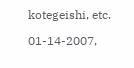kotegeishi, etc.

01-14-2007,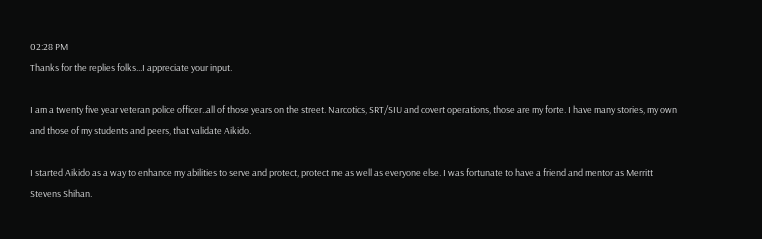02:28 PM
Thanks for the replies folks...I appreciate your input.

I am a twenty five year veteran police officer..all of those years on the street. Narcotics, SRT/SIU and covert operations, those are my forte. I have many stories, my own and those of my students and peers, that validate Aikido.

I started Aikido as a way to enhance my abilities to serve and protect, protect me as well as everyone else. I was fortunate to have a friend and mentor as Merritt Stevens Shihan.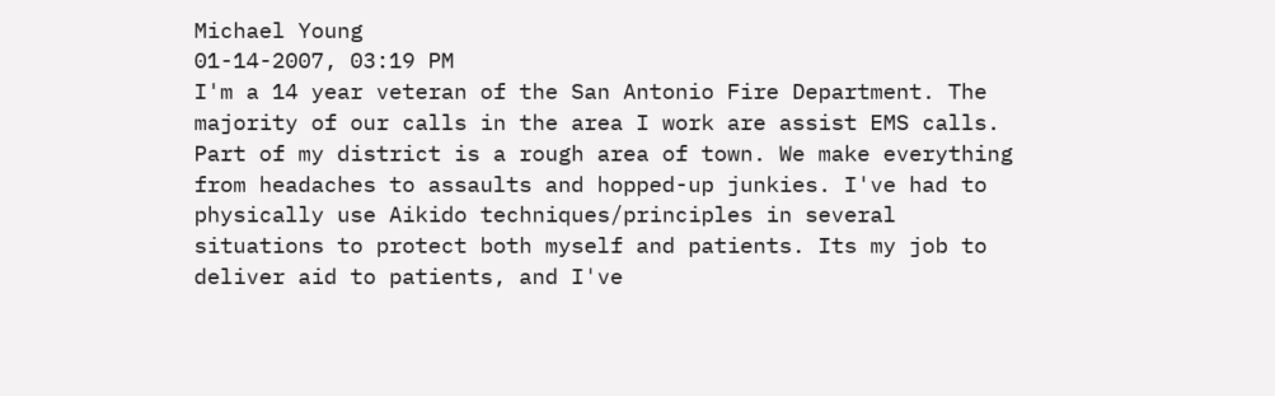Michael Young
01-14-2007, 03:19 PM
I'm a 14 year veteran of the San Antonio Fire Department. The majority of our calls in the area I work are assist EMS calls. Part of my district is a rough area of town. We make everything from headaches to assaults and hopped-up junkies. I've had to physically use Aikido techniques/principles in several situations to protect both myself and patients. Its my job to deliver aid to patients, and I've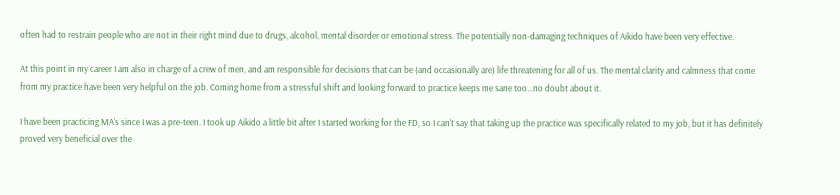often had to restrain people who are not in their right mind due to drugs, alcohol, mental disorder or emotional stress. The potentially non-damaging techniques of Aikido have been very effective.

At this point in my career I am also in charge of a crew of men, and am responsible for decisions that can be (and occasionally are) life threatening for all of us. The mental clarity and calmness that come from my practice have been very helpful on the job. Coming home from a stressful shift and looking forward to practice keeps me sane too...no doubt about it.

I have been practicing MA's since I was a pre-teen. I took up Aikido a little bit after I started working for the FD, so I can't say that taking up the practice was specifically related to my job, but it has definitely proved very beneficial over the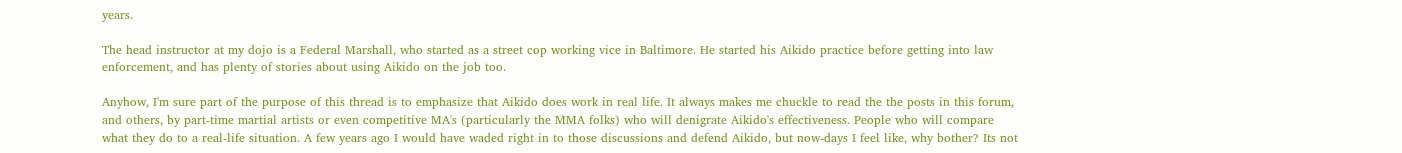years.

The head instructor at my dojo is a Federal Marshall, who started as a street cop working vice in Baltimore. He started his Aikido practice before getting into law enforcement, and has plenty of stories about using Aikido on the job too.

Anyhow, I'm sure part of the purpose of this thread is to emphasize that Aikido does work in real life. It always makes me chuckle to read the the posts in this forum, and others, by part-time martial artists or even competitive MA's (particularly the MMA folks) who will denigrate Aikido's effectiveness. People who will compare what they do to a real-life situation. A few years ago I would have waded right in to those discussions and defend Aikido, but now-days I feel like, why bother? Its not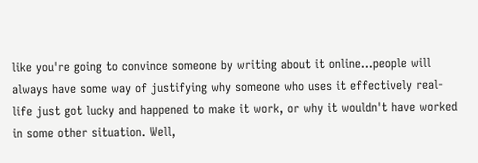like you're going to convince someone by writing about it online...people will always have some way of justifying why someone who uses it effectively real-life just got lucky and happened to make it work, or why it wouldn't have worked in some other situation. Well,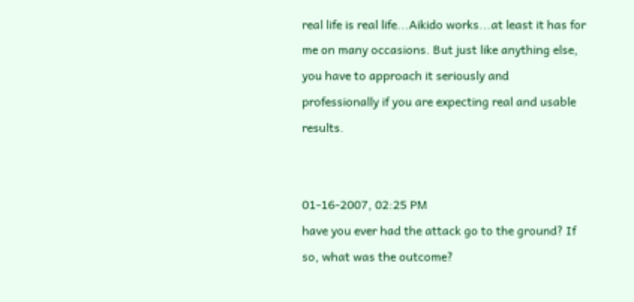real life is real life...Aikido works...at least it has for me on many occasions. But just like anything else, you have to approach it seriously and professionally if you are expecting real and usable results.


01-16-2007, 02:25 PM
have you ever had the attack go to the ground? If so, what was the outcome?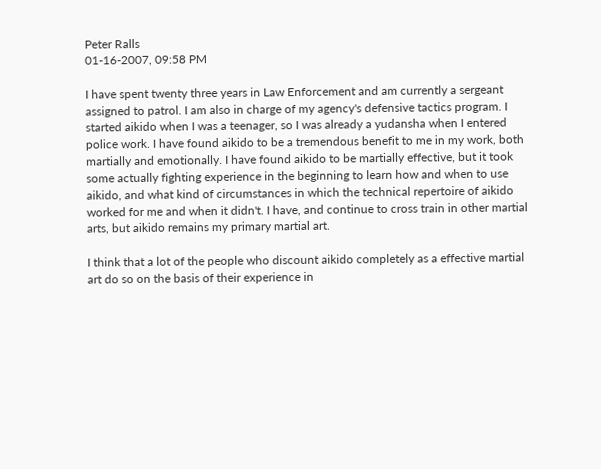Peter Ralls
01-16-2007, 09:58 PM

I have spent twenty three years in Law Enforcement and am currently a sergeant assigned to patrol. I am also in charge of my agency's defensive tactics program. I started aikido when I was a teenager, so I was already a yudansha when I entered police work. I have found aikido to be a tremendous benefit to me in my work, both martially and emotionally. I have found aikido to be martially effective, but it took some actually fighting experience in the beginning to learn how and when to use aikido, and what kind of circumstances in which the technical repertoire of aikido worked for me and when it didn't. I have, and continue to cross train in other martial arts, but aikido remains my primary martial art.

I think that a lot of the people who discount aikido completely as a effective martial art do so on the basis of their experience in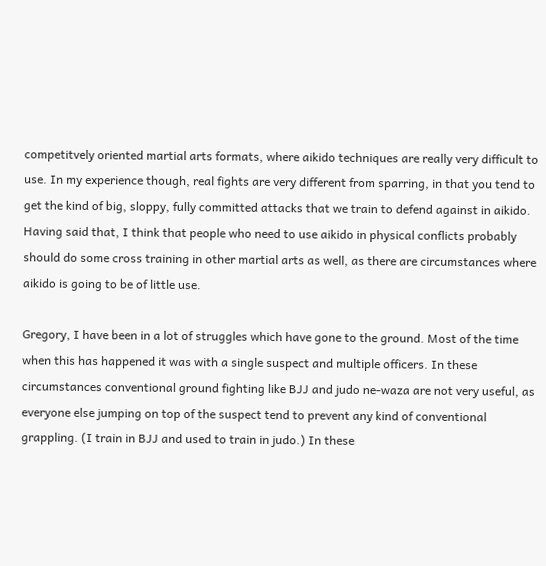competitvely oriented martial arts formats, where aikido techniques are really very difficult to use. In my experience though, real fights are very different from sparring, in that you tend to get the kind of big, sloppy, fully committed attacks that we train to defend against in aikido. Having said that, I think that people who need to use aikido in physical conflicts probably should do some cross training in other martial arts as well, as there are circumstances where aikido is going to be of little use.

Gregory, I have been in a lot of struggles which have gone to the ground. Most of the time when this has happened it was with a single suspect and multiple officers. In these circumstances conventional ground fighting like BJJ and judo ne-waza are not very useful, as everyone else jumping on top of the suspect tend to prevent any kind of conventional grappling. (I train in BJJ and used to train in judo.) In these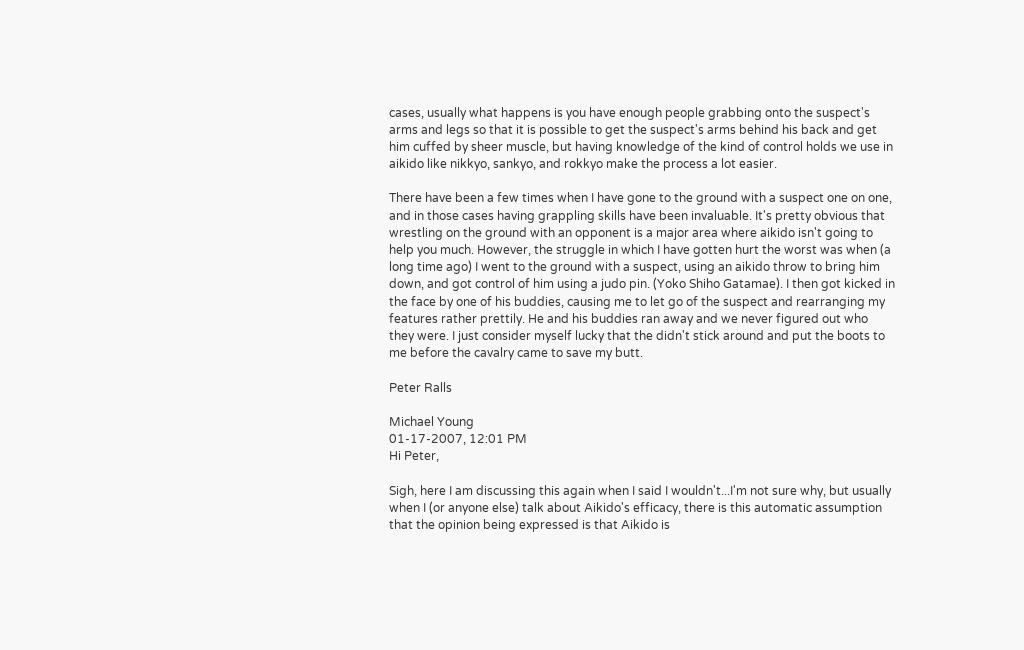cases, usually what happens is you have enough people grabbing onto the suspect's arms and legs so that it is possible to get the suspect's arms behind his back and get him cuffed by sheer muscle, but having knowledge of the kind of control holds we use in aikido like nikkyo, sankyo, and rokkyo make the process a lot easier.

There have been a few times when I have gone to the ground with a suspect one on one, and in those cases having grappling skills have been invaluable. It's pretty obvious that wrestling on the ground with an opponent is a major area where aikido isn't going to help you much. However, the struggle in which I have gotten hurt the worst was when (a long time ago) I went to the ground with a suspect, using an aikido throw to bring him down, and got control of him using a judo pin. (Yoko Shiho Gatamae). I then got kicked in the face by one of his buddies, causing me to let go of the suspect and rearranging my features rather prettily. He and his buddies ran away and we never figured out who they were. I just consider myself lucky that the didn't stick around and put the boots to me before the cavalry came to save my butt.

Peter Ralls

Michael Young
01-17-2007, 12:01 PM
Hi Peter,

Sigh, here I am discussing this again when I said I wouldn't...I'm not sure why, but usually when I (or anyone else) talk about Aikido's efficacy, there is this automatic assumption that the opinion being expressed is that Aikido is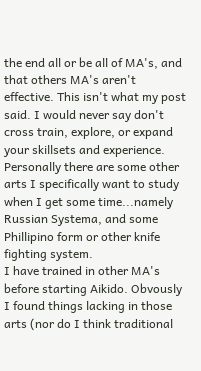the end all or be all of MA's, and that others MA's aren't effective. This isn't what my post said. I would never say don't cross train, explore, or expand your skillsets and experience. Personally there are some other arts I specifically want to study when I get some time...namely Russian Systema, and some Phillipino form or other knife fighting system.
I have trained in other MA's before starting Aikido. Obvously I found things lacking in those arts (nor do I think traditional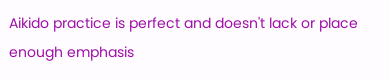Aikido practice is perfect and doesn't lack or place enough emphasis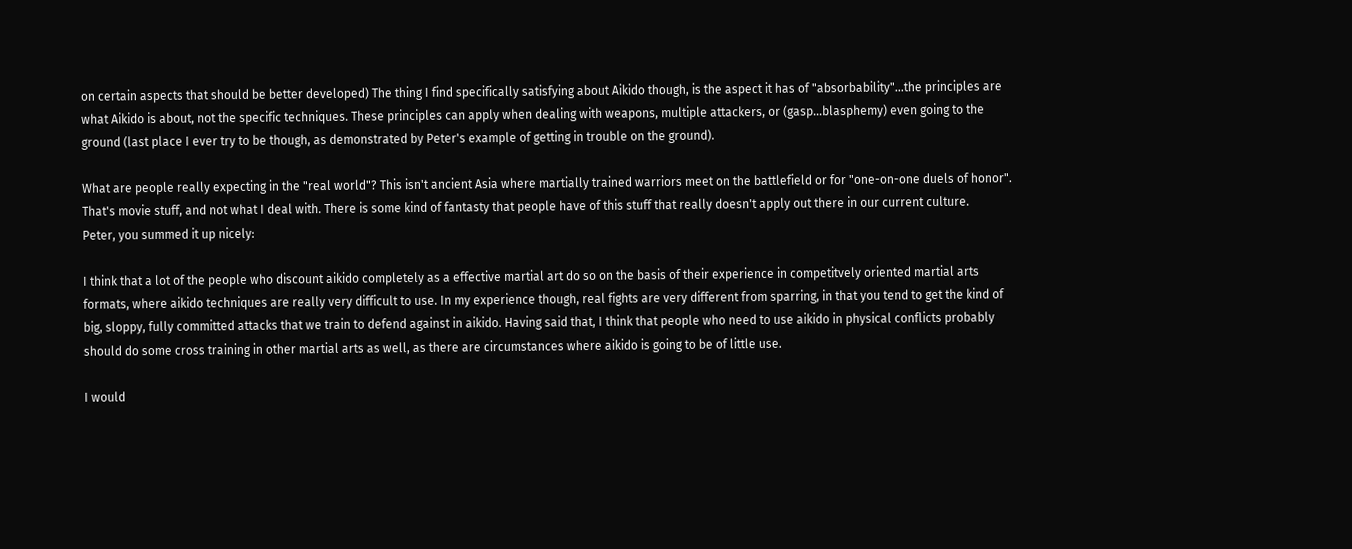on certain aspects that should be better developed) The thing I find specifically satisfying about Aikido though, is the aspect it has of "absorbability"...the principles are what Aikido is about, not the specific techniques. These principles can apply when dealing with weapons, multiple attackers, or (gasp...blasphemy) even going to the ground (last place I ever try to be though, as demonstrated by Peter's example of getting in trouble on the ground).

What are people really expecting in the "real world"? This isn't ancient Asia where martially trained warriors meet on the battlefield or for "one-on-one duels of honor". That's movie stuff, and not what I deal with. There is some kind of fantasty that people have of this stuff that really doesn't apply out there in our current culture.
Peter, you summed it up nicely:

I think that a lot of the people who discount aikido completely as a effective martial art do so on the basis of their experience in competitvely oriented martial arts formats, where aikido techniques are really very difficult to use. In my experience though, real fights are very different from sparring, in that you tend to get the kind of big, sloppy, fully committed attacks that we train to defend against in aikido. Having said that, I think that people who need to use aikido in physical conflicts probably should do some cross training in other martial arts as well, as there are circumstances where aikido is going to be of little use.

I would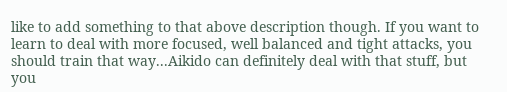like to add something to that above description though. If you want to learn to deal with more focused, well balanced and tight attacks, you should train that way...Aikido can definitely deal with that stuff, but you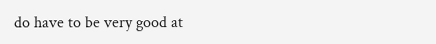do have to be very good at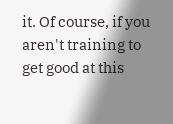it. Of course, if you aren't training to get good at this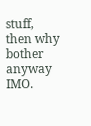stuff, then why bother anyway IMO.